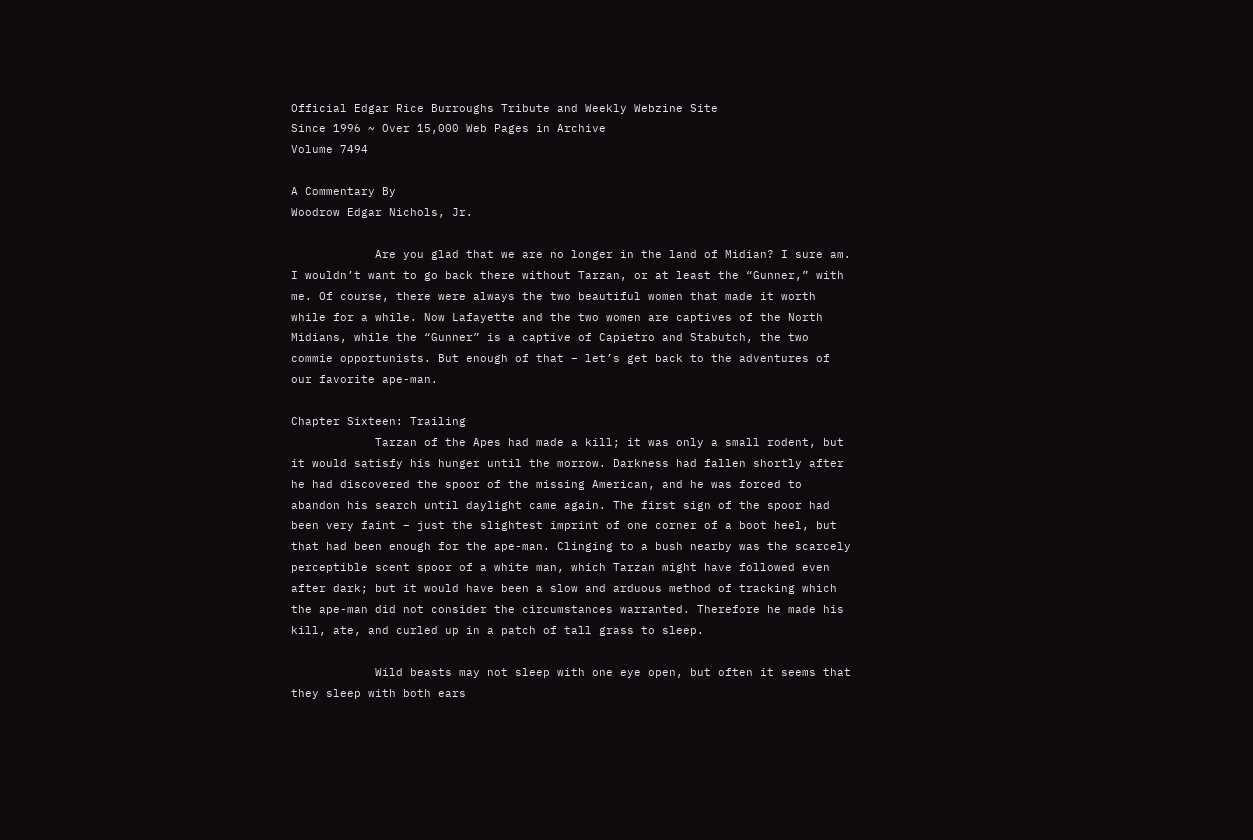Official Edgar Rice Burroughs Tribute and Weekly Webzine Site
Since 1996 ~ Over 15,000 Web Pages in Archive
Volume 7494

A Commentary By
Woodrow Edgar Nichols, Jr.

            Are you glad that we are no longer in the land of Midian? I sure am. I wouldn’t want to go back there without Tarzan, or at least the “Gunner,” with me. Of course, there were always the two beautiful women that made it worth while for a while. Now Lafayette and the two women are captives of the North Midians, while the “Gunner” is a captive of Capietro and Stabutch, the two commie opportunists. But enough of that – let’s get back to the adventures of our favorite ape-man.

Chapter Sixteen: Trailing
            Tarzan of the Apes had made a kill; it was only a small rodent, but it would satisfy his hunger until the morrow. Darkness had fallen shortly after he had discovered the spoor of the missing American, and he was forced to abandon his search until daylight came again. The first sign of the spoor had been very faint – just the slightest imprint of one corner of a boot heel, but that had been enough for the ape-man. Clinging to a bush nearby was the scarcely perceptible scent spoor of a white man, which Tarzan might have followed even after dark; but it would have been a slow and arduous method of tracking which the ape-man did not consider the circumstances warranted. Therefore he made his kill, ate, and curled up in a patch of tall grass to sleep.

            Wild beasts may not sleep with one eye open, but often it seems that they sleep with both ears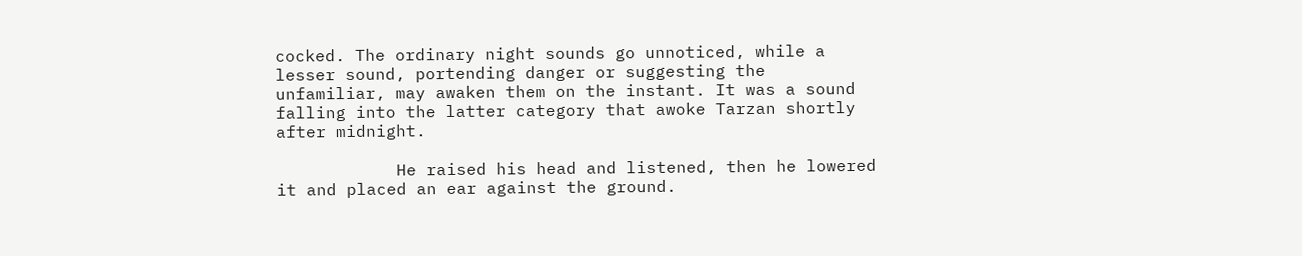cocked. The ordinary night sounds go unnoticed, while a lesser sound, portending danger or suggesting the unfamiliar, may awaken them on the instant. It was a sound falling into the latter category that awoke Tarzan shortly after midnight.

            He raised his head and listened, then he lowered it and placed an ear against the ground.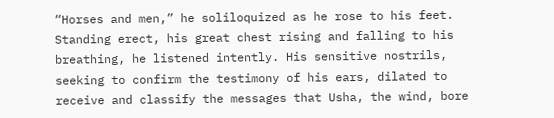“Horses and men,” he soliloquized as he rose to his feet. Standing erect, his great chest rising and falling to his breathing, he listened intently. His sensitive nostrils, seeking to confirm the testimony of his ears, dilated to receive and classify the messages that Usha, the wind, bore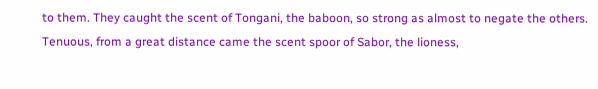to them. They caught the scent of Tongani, the baboon, so strong as almost to negate the others. Tenuous, from a great distance came the scent spoor of Sabor, the lioness,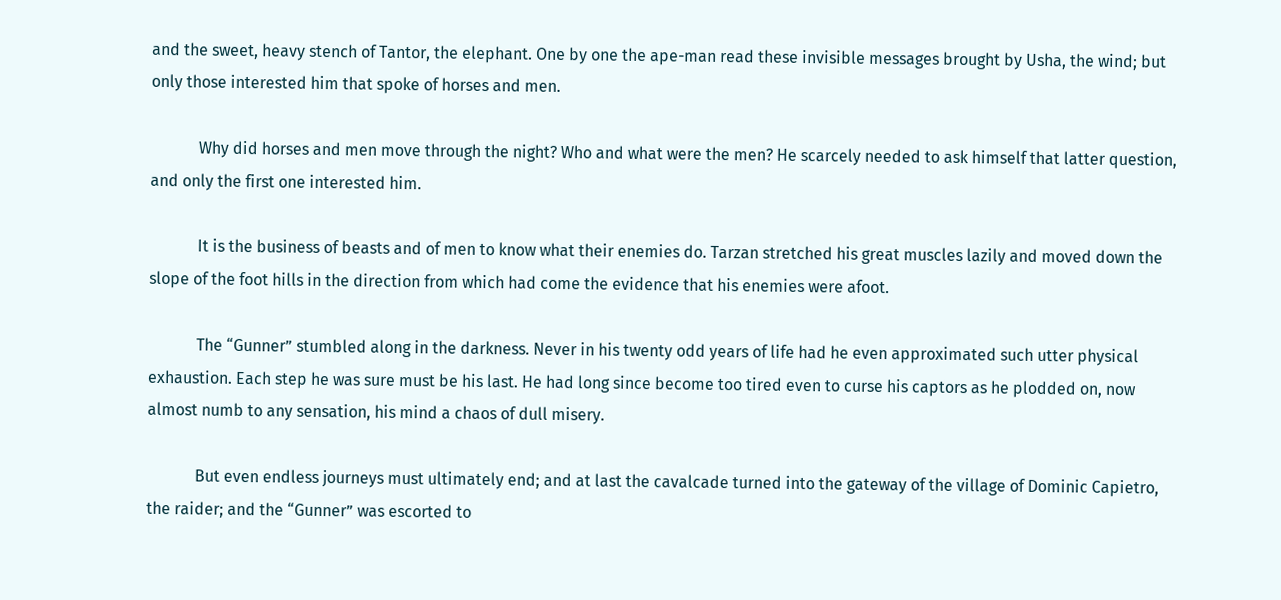and the sweet, heavy stench of Tantor, the elephant. One by one the ape-man read these invisible messages brought by Usha, the wind; but only those interested him that spoke of horses and men.

            Why did horses and men move through the night? Who and what were the men? He scarcely needed to ask himself that latter question, and only the first one interested him.

            It is the business of beasts and of men to know what their enemies do. Tarzan stretched his great muscles lazily and moved down the slope of the foot hills in the direction from which had come the evidence that his enemies were afoot.

            The “Gunner” stumbled along in the darkness. Never in his twenty odd years of life had he even approximated such utter physical exhaustion. Each step he was sure must be his last. He had long since become too tired even to curse his captors as he plodded on, now almost numb to any sensation, his mind a chaos of dull misery.

            But even endless journeys must ultimately end; and at last the cavalcade turned into the gateway of the village of Dominic Capietro, the raider; and the “Gunner” was escorted to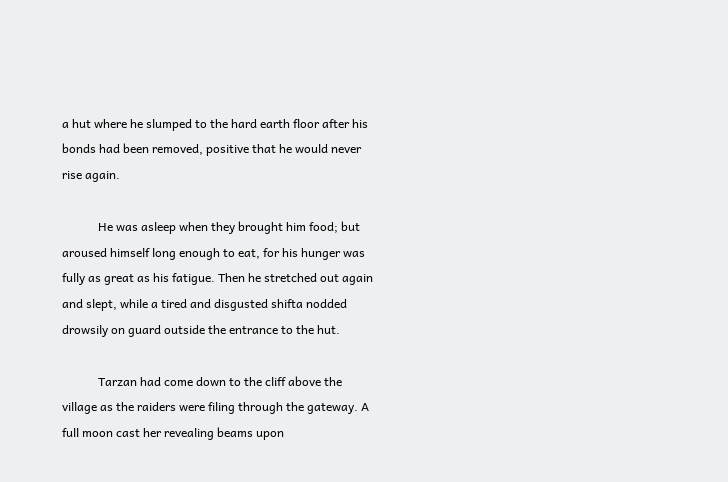a hut where he slumped to the hard earth floor after his bonds had been removed, positive that he would never rise again.

            He was asleep when they brought him food; but aroused himself long enough to eat, for his hunger was fully as great as his fatigue. Then he stretched out again and slept, while a tired and disgusted shifta nodded drowsily on guard outside the entrance to the hut.

            Tarzan had come down to the cliff above the village as the raiders were filing through the gateway. A full moon cast her revealing beams upon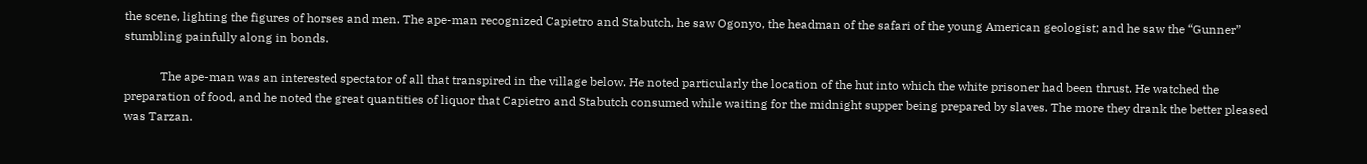the scene, lighting the figures of horses and men. The ape-man recognized Capietro and Stabutch, he saw Ogonyo, the headman of the safari of the young American geologist; and he saw the “Gunner” stumbling painfully along in bonds.

            The ape-man was an interested spectator of all that transpired in the village below. He noted particularly the location of the hut into which the white prisoner had been thrust. He watched the preparation of food, and he noted the great quantities of liquor that Capietro and Stabutch consumed while waiting for the midnight supper being prepared by slaves. The more they drank the better pleased was Tarzan.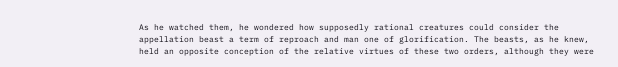As he watched them, he wondered how supposedly rational creatures could consider the appellation beast a term of reproach and man one of glorification. The beasts, as he knew, held an opposite conception of the relative virtues of these two orders, although they were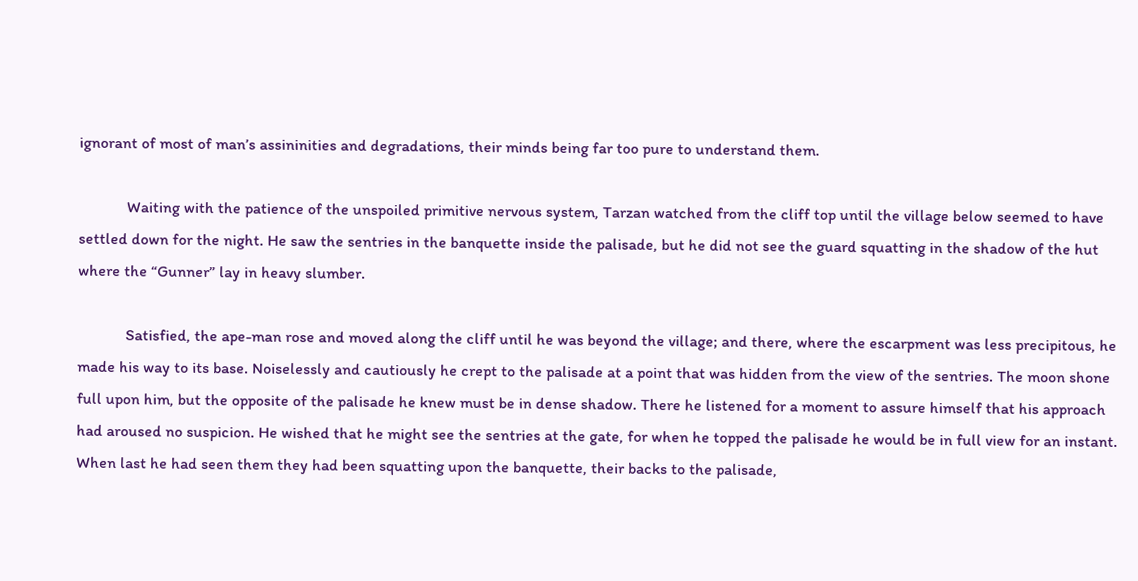ignorant of most of man’s assininities and degradations, their minds being far too pure to understand them.

            Waiting with the patience of the unspoiled primitive nervous system, Tarzan watched from the cliff top until the village below seemed to have settled down for the night. He saw the sentries in the banquette inside the palisade, but he did not see the guard squatting in the shadow of the hut where the “Gunner” lay in heavy slumber.

            Satisfied, the ape-man rose and moved along the cliff until he was beyond the village; and there, where the escarpment was less precipitous, he made his way to its base. Noiselessly and cautiously he crept to the palisade at a point that was hidden from the view of the sentries. The moon shone full upon him, but the opposite of the palisade he knew must be in dense shadow. There he listened for a moment to assure himself that his approach had aroused no suspicion. He wished that he might see the sentries at the gate, for when he topped the palisade he would be in full view for an instant. When last he had seen them they had been squatting upon the banquette, their backs to the palisade,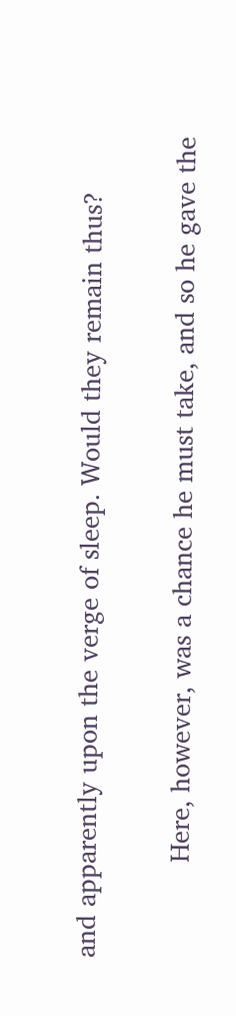and apparently upon the verge of sleep. Would they remain thus?

            Here, however, was a chance he must take, and so he gave the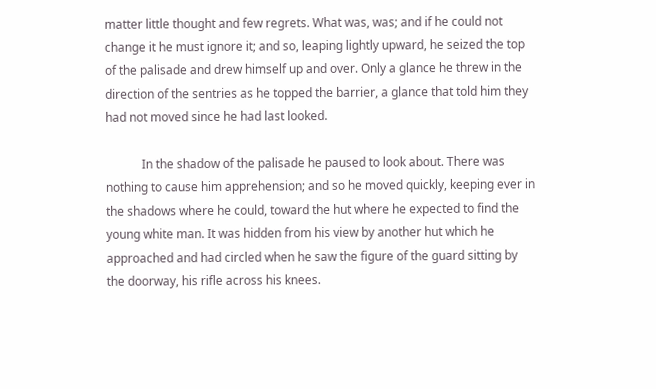matter little thought and few regrets. What was, was; and if he could not change it he must ignore it; and so, leaping lightly upward, he seized the top of the palisade and drew himself up and over. Only a glance he threw in the direction of the sentries as he topped the barrier, a glance that told him they had not moved since he had last looked.

            In the shadow of the palisade he paused to look about. There was nothing to cause him apprehension; and so he moved quickly, keeping ever in the shadows where he could, toward the hut where he expected to find the young white man. It was hidden from his view by another hut which he approached and had circled when he saw the figure of the guard sitting by the doorway, his rifle across his knees.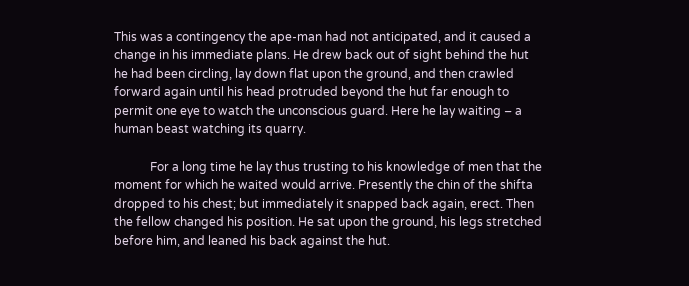This was a contingency the ape-man had not anticipated, and it caused a change in his immediate plans. He drew back out of sight behind the hut he had been circling, lay down flat upon the ground, and then crawled forward again until his head protruded beyond the hut far enough to permit one eye to watch the unconscious guard. Here he lay waiting – a human beast watching its quarry.

            For a long time he lay thus trusting to his knowledge of men that the moment for which he waited would arrive. Presently the chin of the shifta dropped to his chest; but immediately it snapped back again, erect. Then the fellow changed his position. He sat upon the ground, his legs stretched before him, and leaned his back against the hut.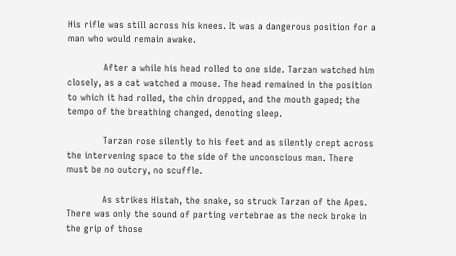His rifle was still across his knees. It was a dangerous position for a man who would remain awake.

            After a while his head rolled to one side. Tarzan watched him closely, as a cat watched a mouse. The head remained in the position to which it had rolled, the chin dropped, and the mouth gaped; the tempo of the breathing changed, denoting sleep.

            Tarzan rose silently to his feet and as silently crept across the intervening space to the side of the unconscious man. There must be no outcry, no scuffle.

            As strikes Histah, the snake, so struck Tarzan of the Apes. There was only the sound of parting vertebrae as the neck broke in the grip of those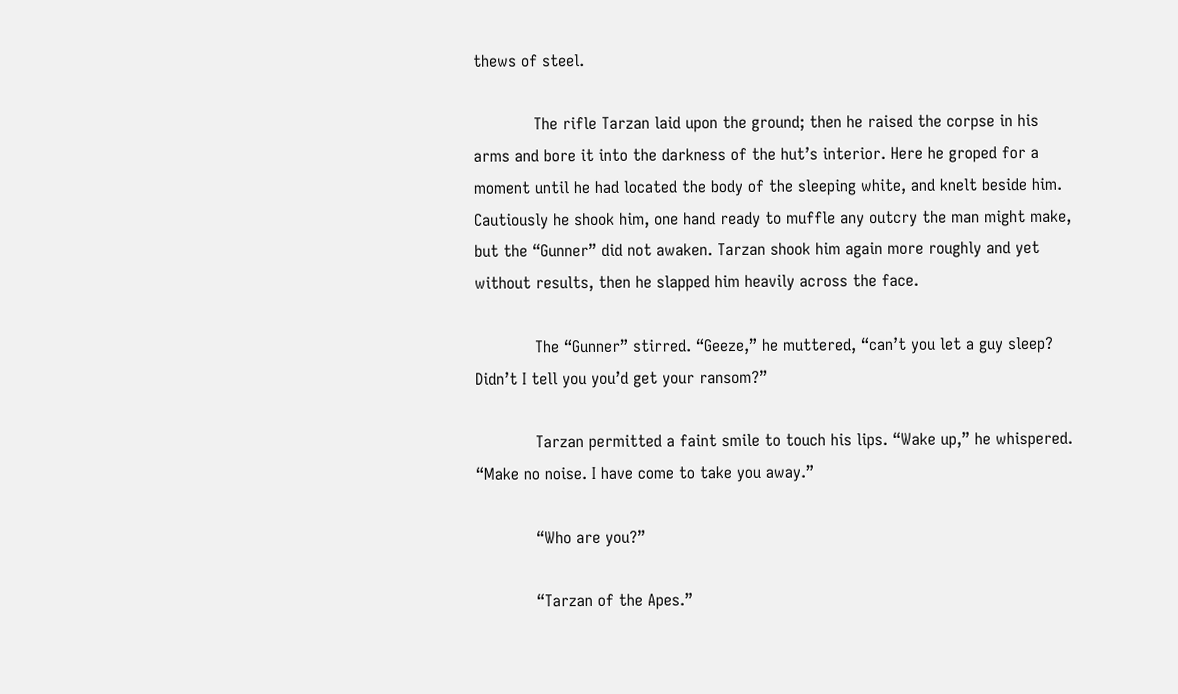thews of steel.

            The rifle Tarzan laid upon the ground; then he raised the corpse in his arms and bore it into the darkness of the hut’s interior. Here he groped for a moment until he had located the body of the sleeping white, and knelt beside him. Cautiously he shook him, one hand ready to muffle any outcry the man might make, but the “Gunner” did not awaken. Tarzan shook him again more roughly and yet without results, then he slapped him heavily across the face.

            The “Gunner” stirred. “Geeze,” he muttered, “can’t you let a guy sleep? Didn’t I tell you you’d get your ransom?”

            Tarzan permitted a faint smile to touch his lips. “Wake up,” he whispered. “Make no noise. I have come to take you away.”

            “Who are you?”

            “Tarzan of the Apes.”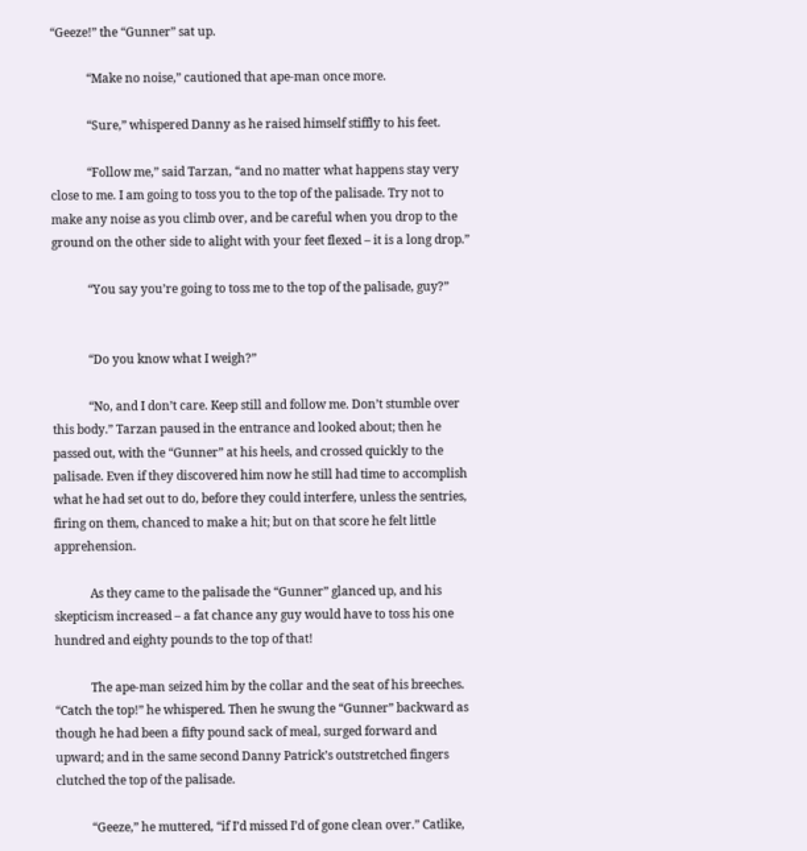“Geeze!” the “Gunner” sat up.

            “Make no noise,” cautioned that ape-man once more.

            “Sure,” whispered Danny as he raised himself stiffly to his feet.

            “Follow me,” said Tarzan, “and no matter what happens stay very close to me. I am going to toss you to the top of the palisade. Try not to make any noise as you climb over, and be careful when you drop to the ground on the other side to alight with your feet flexed – it is a long drop.”

            “You say you’re going to toss me to the top of the palisade, guy?”


            “Do you know what I weigh?”

            “No, and I don’t care. Keep still and follow me. Don’t stumble over this body.” Tarzan paused in the entrance and looked about; then he passed out, with the “Gunner” at his heels, and crossed quickly to the palisade. Even if they discovered him now he still had time to accomplish what he had set out to do, before they could interfere, unless the sentries, firing on them, chanced to make a hit; but on that score he felt little apprehension.

            As they came to the palisade the “Gunner” glanced up, and his skepticism increased – a fat chance any guy would have to toss his one hundred and eighty pounds to the top of that!

            The ape-man seized him by the collar and the seat of his breeches. “Catch the top!” he whispered. Then he swung the “Gunner” backward as though he had been a fifty pound sack of meal, surged forward and upward; and in the same second Danny Patrick’s outstretched fingers clutched the top of the palisade.

            “Geeze,” he muttered, “if I’d missed I’d of gone clean over.” Catlike,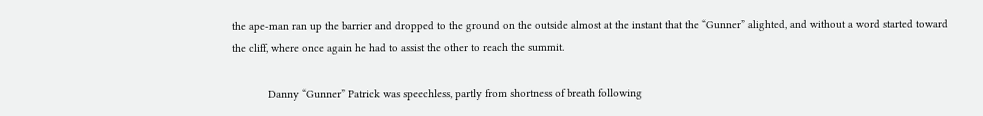the ape-man ran up the barrier and dropped to the ground on the outside almost at the instant that the “Gunner” alighted, and without a word started toward the cliff, where once again he had to assist the other to reach the summit.

            Danny “Gunner” Patrick was speechless, partly from shortness of breath following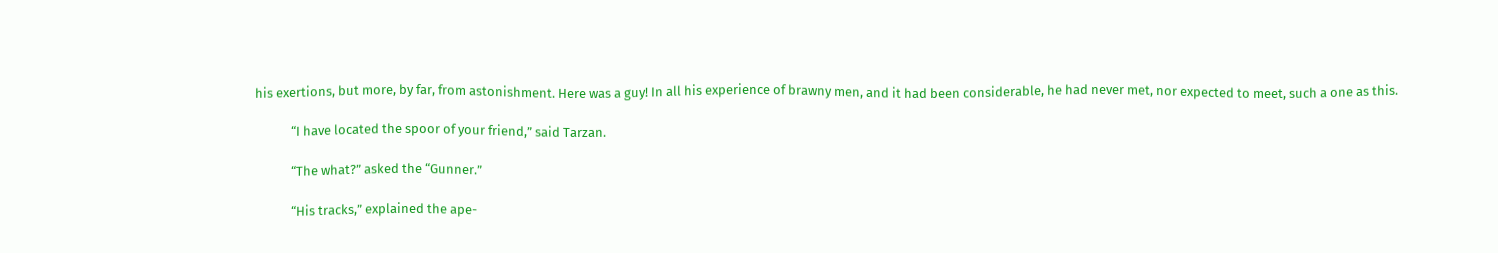his exertions, but more, by far, from astonishment. Here was a guy! In all his experience of brawny men, and it had been considerable, he had never met, nor expected to meet, such a one as this.

            “I have located the spoor of your friend,” said Tarzan.

            “The what?” asked the “Gunner.”

            “His tracks,” explained the ape-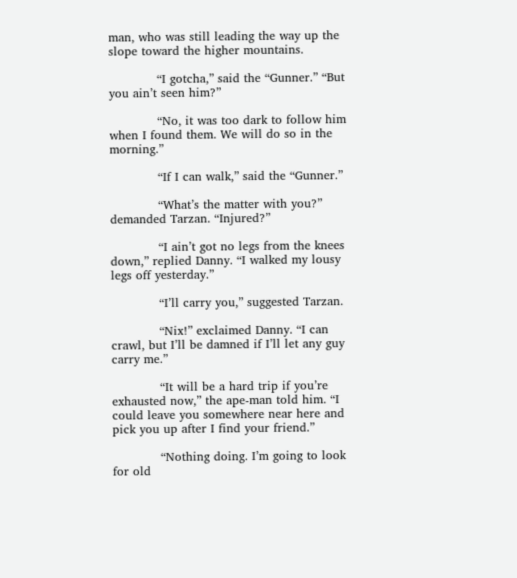man, who was still leading the way up the slope toward the higher mountains.

            “I gotcha,” said the “Gunner.” “But you ain’t seen him?”

            “No, it was too dark to follow him when I found them. We will do so in the morning.”

            “If I can walk,” said the “Gunner.”

            “What’s the matter with you?” demanded Tarzan. “Injured?”

            “I ain’t got no legs from the knees down,” replied Danny. “I walked my lousy legs off yesterday.”

            “I’ll carry you,” suggested Tarzan.

            “Nix!” exclaimed Danny. “I can crawl, but I’ll be damned if I’ll let any guy carry me.”

            “It will be a hard trip if you’re exhausted now,” the ape-man told him. “I could leave you somewhere near here and pick you up after I find your friend.”

            “Nothing doing. I’m going to look for old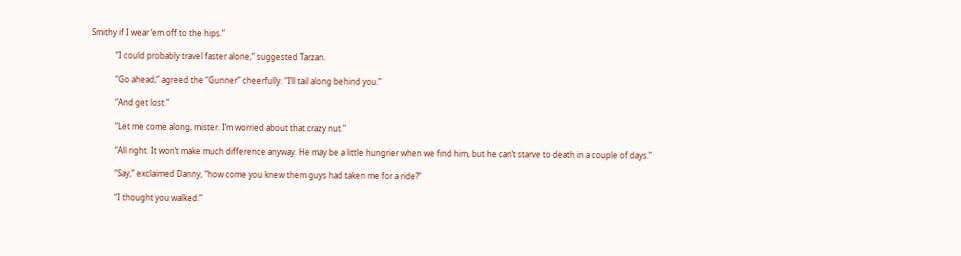Smithy if I wear ‘em off to the hips.”

            “I could probably travel faster alone,” suggested Tarzan.

            “Go ahead,” agreed the “Gunner” cheerfully. “I’ll tail along behind you.”

            “And get lost.”

            “Let me come along, mister. I’m worried about that crazy nut.”

            “All right. It won’t make much difference anyway. He may be a little hungrier when we find him, but he can’t starve to death in a couple of days.”

            “Say,” exclaimed Danny, “how come you knew them guys had taken me for a ride?”

            “I thought you walked.”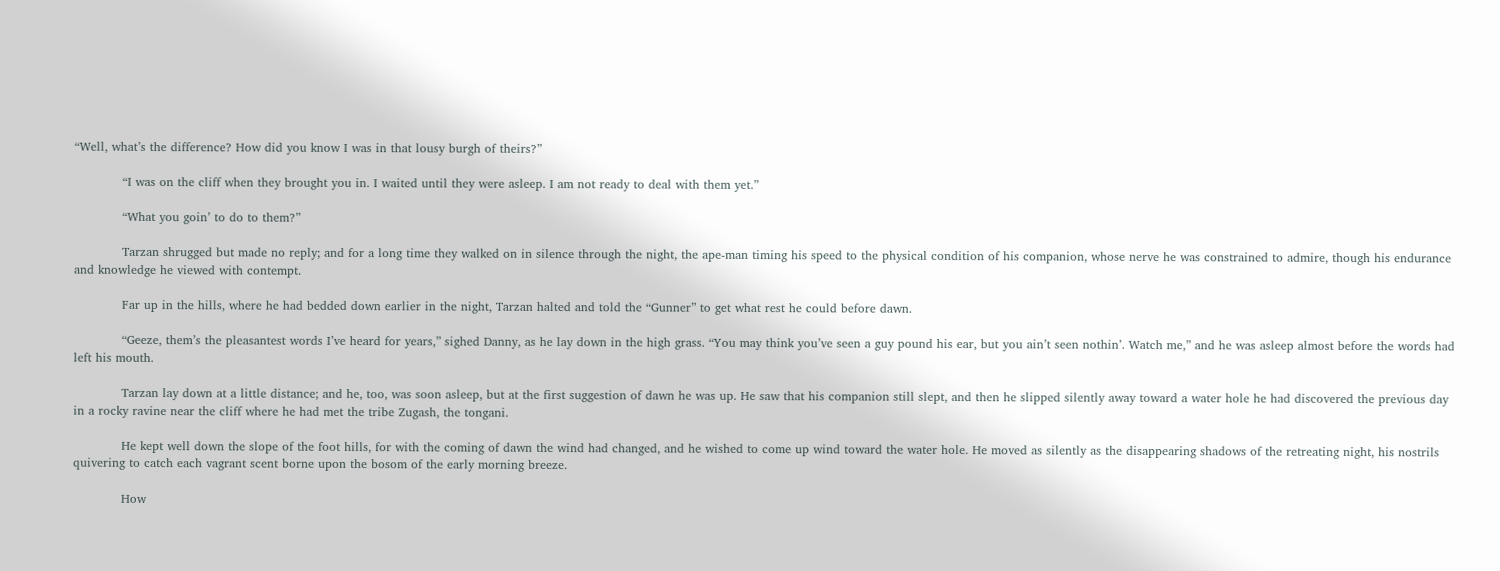“Well, what’s the difference? How did you know I was in that lousy burgh of theirs?”

            “I was on the cliff when they brought you in. I waited until they were asleep. I am not ready to deal with them yet.”

            “What you goin’ to do to them?”

            Tarzan shrugged but made no reply; and for a long time they walked on in silence through the night, the ape-man timing his speed to the physical condition of his companion, whose nerve he was constrained to admire, though his endurance and knowledge he viewed with contempt.

            Far up in the hills, where he had bedded down earlier in the night, Tarzan halted and told the “Gunner” to get what rest he could before dawn.

            “Geeze, them’s the pleasantest words I’ve heard for years,” sighed Danny, as he lay down in the high grass. “You may think you’ve seen a guy pound his ear, but you ain’t seen nothin’. Watch me,” and he was asleep almost before the words had left his mouth.

            Tarzan lay down at a little distance; and he, too, was soon asleep, but at the first suggestion of dawn he was up. He saw that his companion still slept, and then he slipped silently away toward a water hole he had discovered the previous day in a rocky ravine near the cliff where he had met the tribe Zugash, the tongani.

            He kept well down the slope of the foot hills, for with the coming of dawn the wind had changed, and he wished to come up wind toward the water hole. He moved as silently as the disappearing shadows of the retreating night, his nostrils quivering to catch each vagrant scent borne upon the bosom of the early morning breeze.

            How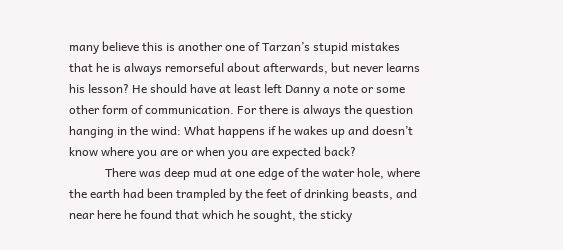many believe this is another one of Tarzan’s stupid mistakes that he is always remorseful about afterwards, but never learns his lesson? He should have at least left Danny a note or some other form of communication. For there is always the question hanging in the wind: What happens if he wakes up and doesn’t know where you are or when you are expected back?
            There was deep mud at one edge of the water hole, where the earth had been trampled by the feet of drinking beasts, and near here he found that which he sought, the sticky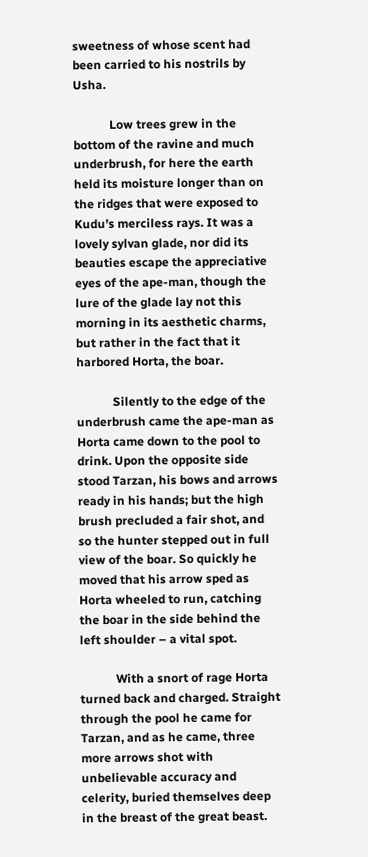sweetness of whose scent had been carried to his nostrils by Usha.

            Low trees grew in the bottom of the ravine and much underbrush, for here the earth held its moisture longer than on the ridges that were exposed to Kudu’s merciless rays. It was a lovely sylvan glade, nor did its beauties escape the appreciative eyes of the ape-man, though the lure of the glade lay not this morning in its aesthetic charms, but rather in the fact that it harbored Horta, the boar.

            Silently to the edge of the underbrush came the ape-man as Horta came down to the pool to drink. Upon the opposite side stood Tarzan, his bows and arrows ready in his hands; but the high brush precluded a fair shot, and so the hunter stepped out in full view of the boar. So quickly he moved that his arrow sped as Horta wheeled to run, catching the boar in the side behind the left shoulder – a vital spot.

            With a snort of rage Horta turned back and charged. Straight through the pool he came for Tarzan, and as he came, three more arrows shot with unbelievable accuracy and celerity, buried themselves deep in the breast of the great beast.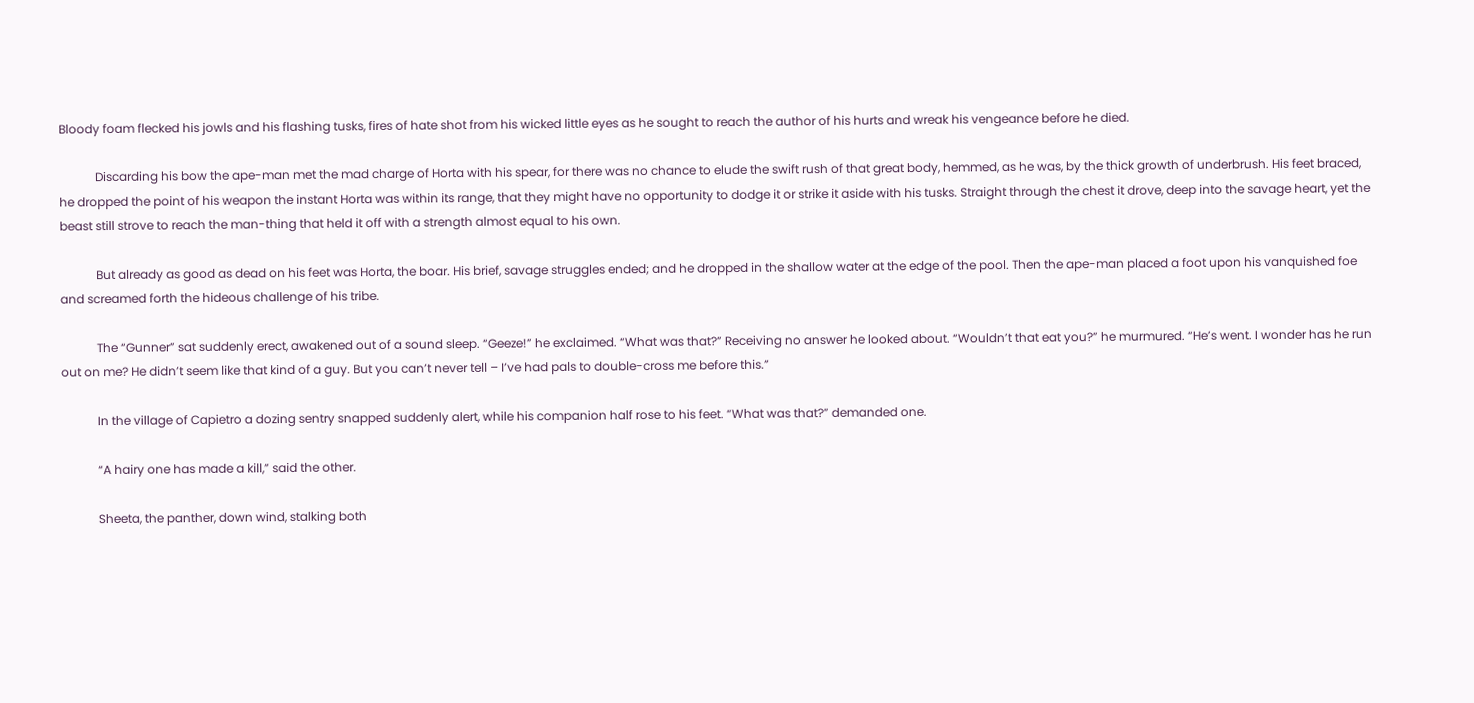Bloody foam flecked his jowls and his flashing tusks, fires of hate shot from his wicked little eyes as he sought to reach the author of his hurts and wreak his vengeance before he died.

            Discarding his bow the ape-man met the mad charge of Horta with his spear, for there was no chance to elude the swift rush of that great body, hemmed, as he was, by the thick growth of underbrush. His feet braced, he dropped the point of his weapon the instant Horta was within its range, that they might have no opportunity to dodge it or strike it aside with his tusks. Straight through the chest it drove, deep into the savage heart, yet the beast still strove to reach the man-thing that held it off with a strength almost equal to his own.

            But already as good as dead on his feet was Horta, the boar. His brief, savage struggles ended; and he dropped in the shallow water at the edge of the pool. Then the ape-man placed a foot upon his vanquished foe and screamed forth the hideous challenge of his tribe.

            The “Gunner” sat suddenly erect, awakened out of a sound sleep. “Geeze!” he exclaimed. “What was that?” Receiving no answer he looked about. “Wouldn’t that eat you?” he murmured. “He’s went. I wonder has he run out on me? He didn’t seem like that kind of a guy. But you can’t never tell – I’ve had pals to double-cross me before this.”

            In the village of Capietro a dozing sentry snapped suddenly alert, while his companion half rose to his feet. “What was that?” demanded one.

            “A hairy one has made a kill,” said the other.

            Sheeta, the panther, down wind, stalking both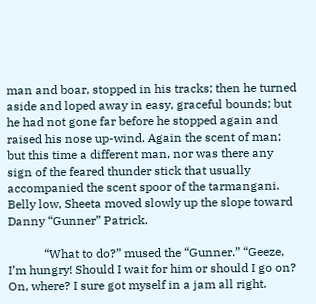man and boar, stopped in his tracks; then he turned aside and loped away in easy, graceful bounds; but he had not gone far before he stopped again and raised his nose up-wind. Again the scent of man; but this time a different man, nor was there any sign of the feared thunder stick that usually accompanied the scent spoor of the tarmangani. Belly low, Sheeta moved slowly up the slope toward Danny “Gunner” Patrick.

            “What to do?” mused the “Gunner.” “Geeze, I’m hungry! Should I wait for him or should I go on? On, where? I sure got myself in a jam all right.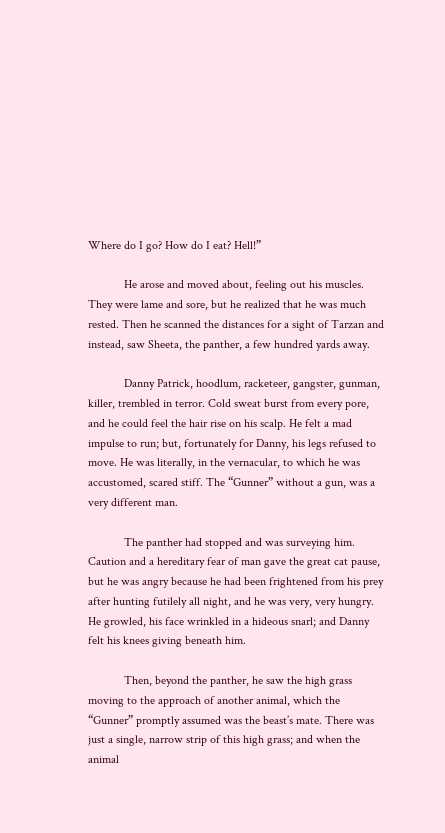Where do I go? How do I eat? Hell!”

            He arose and moved about, feeling out his muscles. They were lame and sore, but he realized that he was much rested. Then he scanned the distances for a sight of Tarzan and instead, saw Sheeta, the panther, a few hundred yards away.

            Danny Patrick, hoodlum, racketeer, gangster, gunman, killer, trembled in terror. Cold sweat burst from every pore, and he could feel the hair rise on his scalp. He felt a mad impulse to run; but, fortunately for Danny, his legs refused to move. He was literally, in the vernacular, to which he was accustomed, scared stiff. The “Gunner” without a gun, was a very different man.

            The panther had stopped and was surveying him. Caution and a hereditary fear of man gave the great cat pause, but he was angry because he had been frightened from his prey after hunting futilely all night, and he was very, very hungry. He growled, his face wrinkled in a hideous snarl; and Danny felt his knees giving beneath him.

            Then, beyond the panther, he saw the high grass moving to the approach of another animal, which the “Gunner” promptly assumed was the beast’s mate. There was just a single, narrow strip of this high grass; and when the animal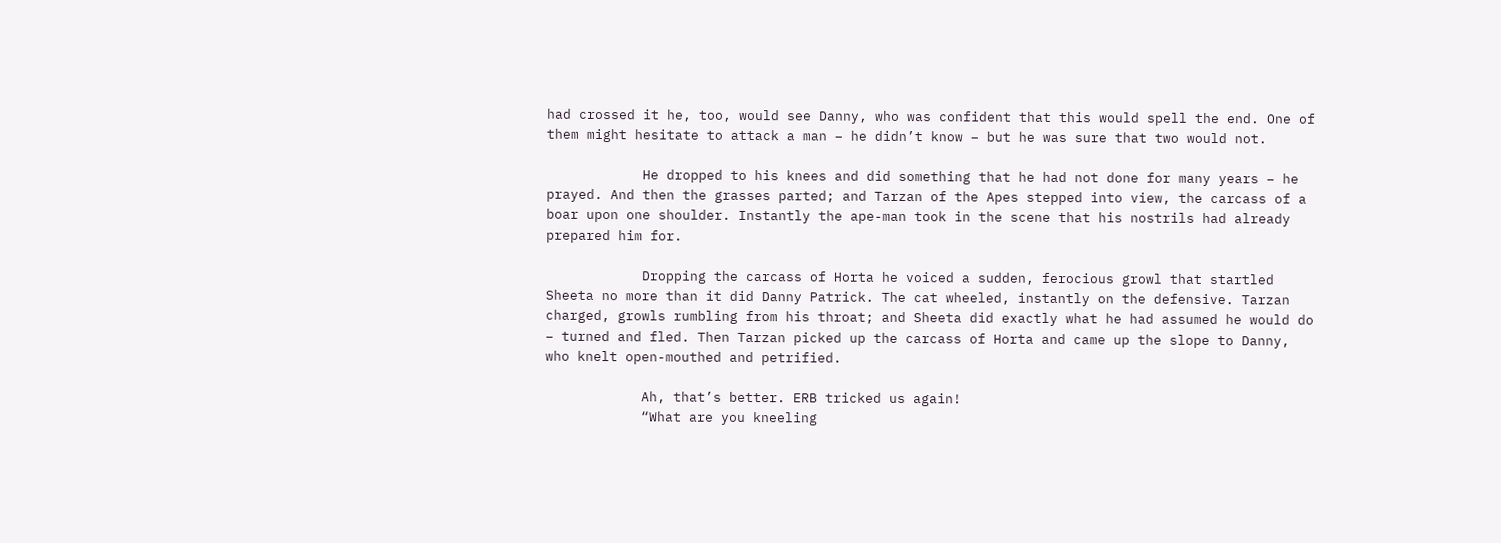had crossed it he, too, would see Danny, who was confident that this would spell the end. One of them might hesitate to attack a man – he didn’t know – but he was sure that two would not.

            He dropped to his knees and did something that he had not done for many years – he prayed. And then the grasses parted; and Tarzan of the Apes stepped into view, the carcass of a boar upon one shoulder. Instantly the ape-man took in the scene that his nostrils had already prepared him for.

            Dropping the carcass of Horta he voiced a sudden, ferocious growl that startled Sheeta no more than it did Danny Patrick. The cat wheeled, instantly on the defensive. Tarzan charged, growls rumbling from his throat; and Sheeta did exactly what he had assumed he would do – turned and fled. Then Tarzan picked up the carcass of Horta and came up the slope to Danny, who knelt open-mouthed and petrified.

            Ah, that’s better. ERB tricked us again!
            “What are you kneeling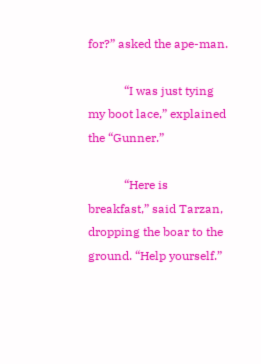for?” asked the ape-man.

            “I was just tying my boot lace,” explained the “Gunner.”

            “Here is breakfast,” said Tarzan, dropping the boar to the ground. “Help yourself.”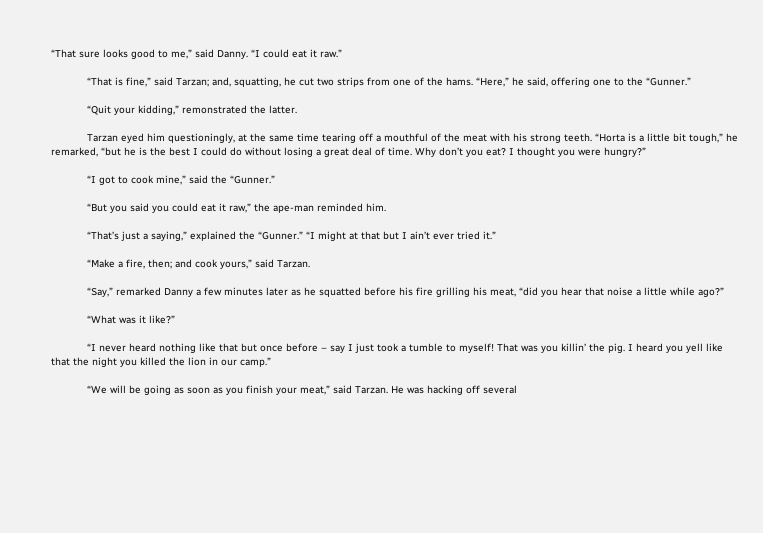“That sure looks good to me,” said Danny. “I could eat it raw.”

            “That is fine,” said Tarzan; and, squatting, he cut two strips from one of the hams. “Here,” he said, offering one to the “Gunner.”

            “Quit your kidding,” remonstrated the latter.

            Tarzan eyed him questioningly, at the same time tearing off a mouthful of the meat with his strong teeth. “Horta is a little bit tough,” he remarked, “but he is the best I could do without losing a great deal of time. Why don’t you eat? I thought you were hungry?”

            “I got to cook mine,” said the “Gunner.”

            “But you said you could eat it raw,” the ape-man reminded him.

            “That’s just a saying,” explained the “Gunner.” “I might at that but I ain’t ever tried it.”

            “Make a fire, then; and cook yours,” said Tarzan.

            “Say,” remarked Danny a few minutes later as he squatted before his fire grilling his meat, “did you hear that noise a little while ago?”

            “What was it like?”

            “I never heard nothing like that but once before – say I just took a tumble to myself! That was you killin’ the pig. I heard you yell like that the night you killed the lion in our camp.”

            “We will be going as soon as you finish your meat,” said Tarzan. He was hacking off several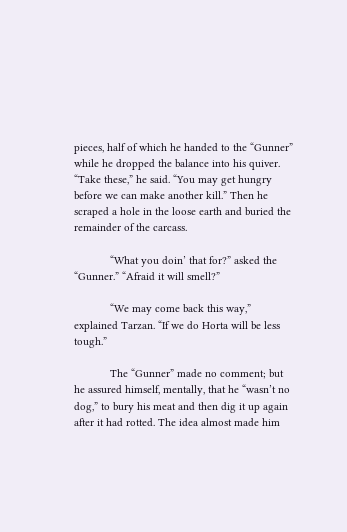pieces, half of which he handed to the “Gunner” while he dropped the balance into his quiver. “Take these,” he said. “You may get hungry before we can make another kill.” Then he scraped a hole in the loose earth and buried the remainder of the carcass.

            “What you doin’ that for?” asked the “Gunner.” “Afraid it will smell?”

            “We may come back this way,” explained Tarzan. “If we do Horta will be less tough.”

            The “Gunner” made no comment; but he assured himself, mentally, that he “wasn’t no dog,” to bury his meat and then dig it up again after it had rotted. The idea almost made him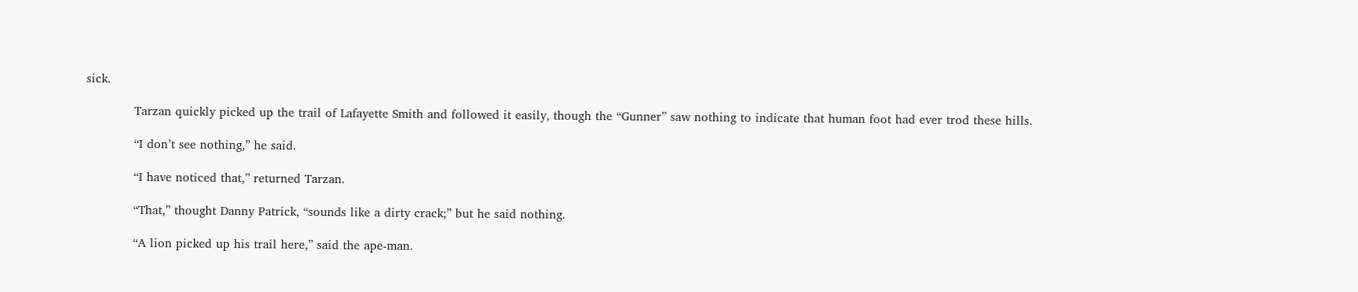sick.

            Tarzan quickly picked up the trail of Lafayette Smith and followed it easily, though the “Gunner” saw nothing to indicate that human foot had ever trod these hills.

            “I don’t see nothing,” he said.

            “I have noticed that,” returned Tarzan.

            “That,” thought Danny Patrick, “sounds like a dirty crack;” but he said nothing.

            “A lion picked up his trail here,” said the ape-man.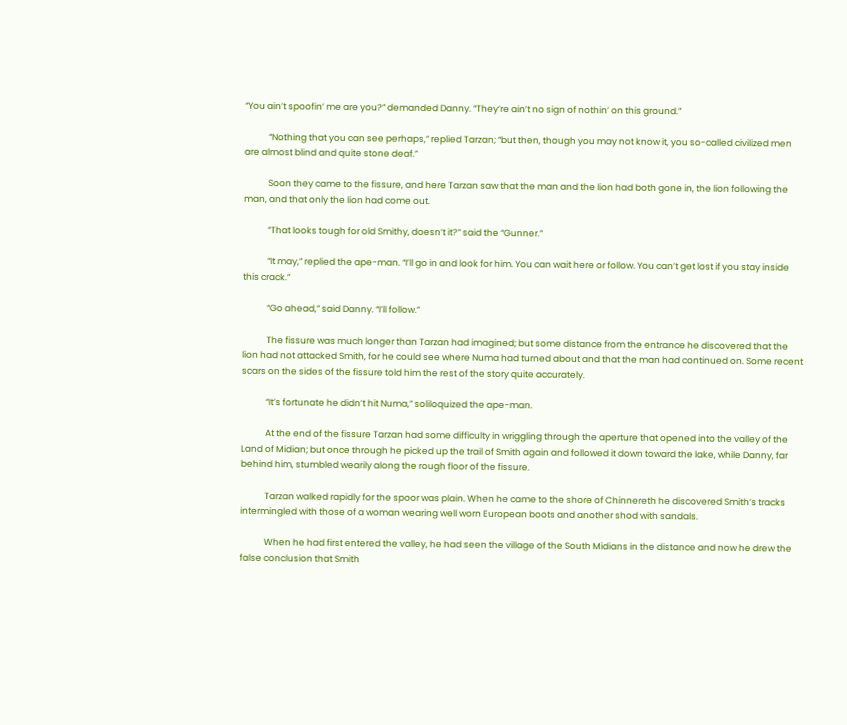“You ain’t spoofin’ me are you?” demanded Danny. “They’re ain’t no sign of nothin’ on this ground.”

            “Nothing that you can see perhaps,” replied Tarzan; “but then, though you may not know it, you so-called civilized men are almost blind and quite stone deaf.”

            Soon they came to the fissure, and here Tarzan saw that the man and the lion had both gone in, the lion following the man, and that only the lion had come out.

            “That looks tough for old Smithy, doesn’t it?” said the “Gunner.”

            “It may,” replied the ape-man. “I’ll go in and look for him. You can wait here or follow. You can’t get lost if you stay inside this crack.”

            “Go ahead,” said Danny. “I’ll follow.”

            The fissure was much longer than Tarzan had imagined; but some distance from the entrance he discovered that the lion had not attacked Smith, for he could see where Numa had turned about and that the man had continued on. Some recent scars on the sides of the fissure told him the rest of the story quite accurately.

            “It’s fortunate he didn’t hit Numa,” soliloquized the ape-man.

            At the end of the fissure Tarzan had some difficulty in wriggling through the aperture that opened into the valley of the Land of Midian; but once through he picked up the trail of Smith again and followed it down toward the lake, while Danny, far behind him, stumbled wearily along the rough floor of the fissure.

            Tarzan walked rapidly for the spoor was plain. When he came to the shore of Chinnereth he discovered Smith’s tracks intermingled with those of a woman wearing well worn European boots and another shod with sandals.

            When he had first entered the valley, he had seen the village of the South Midians in the distance and now he drew the false conclusion that Smith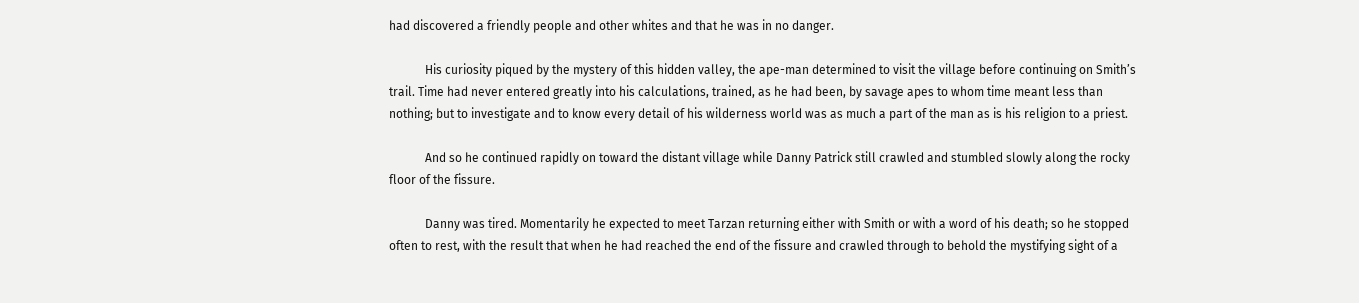had discovered a friendly people and other whites and that he was in no danger.

            His curiosity piqued by the mystery of this hidden valley, the ape-man determined to visit the village before continuing on Smith’s trail. Time had never entered greatly into his calculations, trained, as he had been, by savage apes to whom time meant less than nothing; but to investigate and to know every detail of his wilderness world was as much a part of the man as is his religion to a priest.

            And so he continued rapidly on toward the distant village while Danny Patrick still crawled and stumbled slowly along the rocky floor of the fissure.

            Danny was tired. Momentarily he expected to meet Tarzan returning either with Smith or with a word of his death; so he stopped often to rest, with the result that when he had reached the end of the fissure and crawled through to behold the mystifying sight of a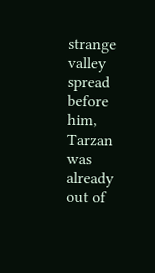strange valley spread before him, Tarzan was already out of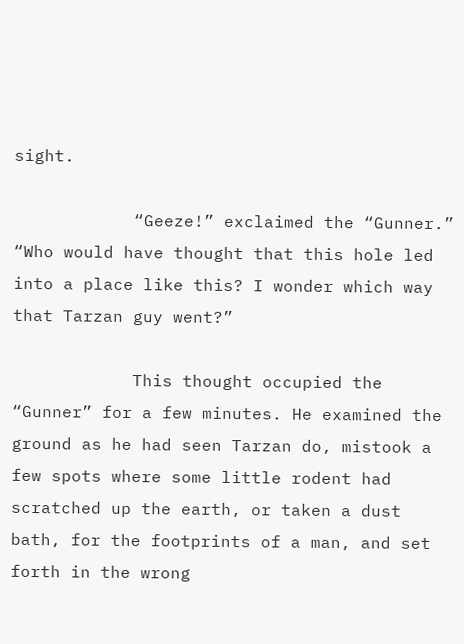sight.

            “Geeze!” exclaimed the “Gunner.” “Who would have thought that this hole led into a place like this? I wonder which way that Tarzan guy went?”

            This thought occupied the “Gunner” for a few minutes. He examined the ground as he had seen Tarzan do, mistook a few spots where some little rodent had scratched up the earth, or taken a dust bath, for the footprints of a man, and set forth in the wrong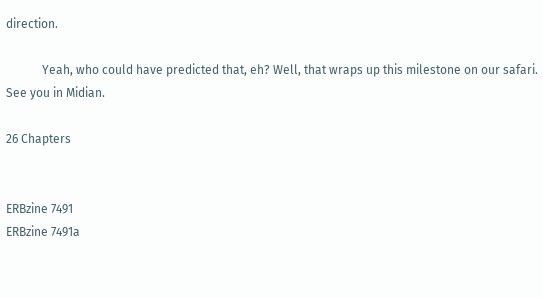direction.

            Yeah, who could have predicted that, eh? Well, that wraps up this milestone on our safari. See you in Midian.

26 Chapters


ERBzine 7491
ERBzine 7491a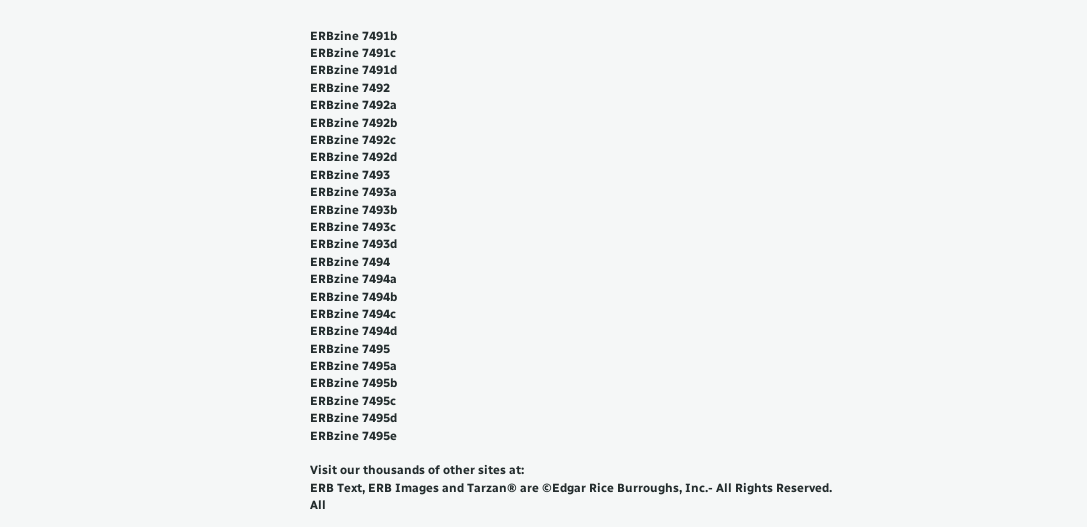ERBzine 7491b
ERBzine 7491c
ERBzine 7491d
ERBzine 7492
ERBzine 7492a
ERBzine 7492b
ERBzine 7492c
ERBzine 7492d
ERBzine 7493
ERBzine 7493a
ERBzine 7493b
ERBzine 7493c
ERBzine 7493d
ERBzine 7494
ERBzine 7494a
ERBzine 7494b
ERBzine 7494c
ERBzine 7494d
ERBzine 7495
ERBzine 7495a
ERBzine 7495b
ERBzine 7495c
ERBzine 7495d
ERBzine 7495e

Visit our thousands of other sites at:
ERB Text, ERB Images and Tarzan® are ©Edgar Rice Burroughs, Inc.- All Rights Reserved.
All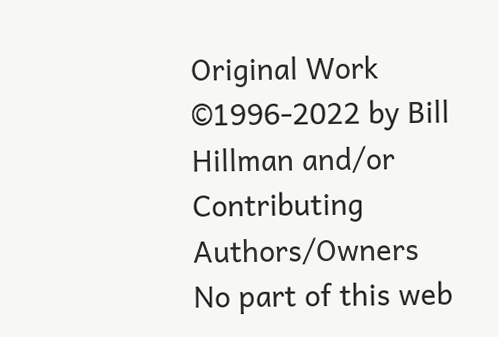Original Work ©1996-2022 by Bill Hillman and/or Contributing Authors/Owners
No part of this web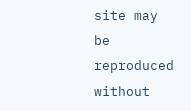site may be reproduced without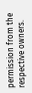permission from the respective owners.